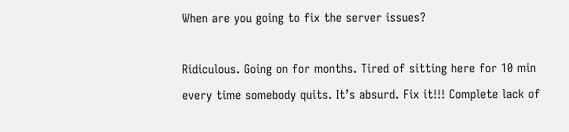When are you going to fix the server issues?

Ridiculous. Going on for months. Tired of sitting here for 10 min every time somebody quits. It’s absurd. Fix it!!! Complete lack of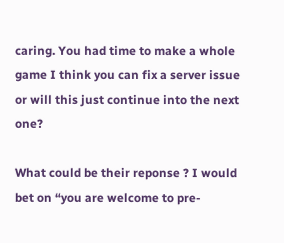caring. You had time to make a whole game I think you can fix a server issue or will this just continue into the next one?

What could be their reponse ? I would bet on “you are welcome to pre-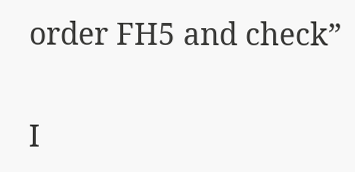order FH5 and check”

I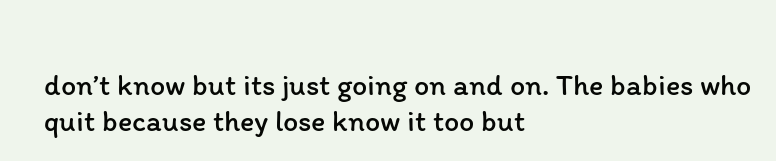don’t know but its just going on and on. The babies who quit because they lose know it too but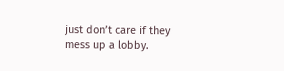just don’t care if they mess up a lobby.